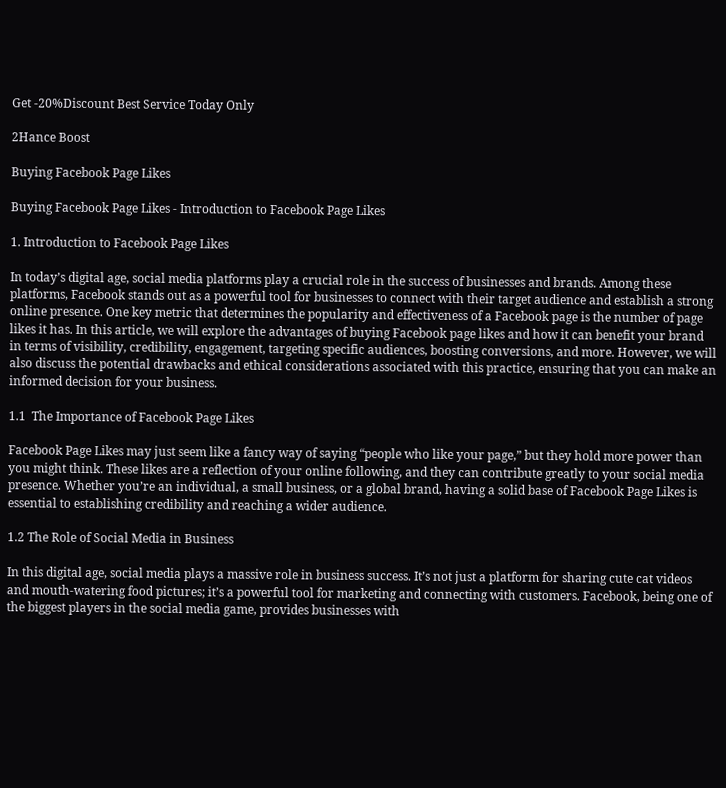Get -20%Discount Best Service Today Only

2Hance Boost

Buying Facebook Page Likes

Buying Facebook Page Likes - Introduction to Facebook Page Likes

1. Introduction to Facebook Page Likes

In today’s digital age, social media platforms play a crucial role in the success of businesses and brands. Among these platforms, Facebook stands out as a powerful tool for businesses to connect with their target audience and establish a strong online presence. One key metric that determines the popularity and effectiveness of a Facebook page is the number of page likes it has. In this article, we will explore the advantages of buying Facebook page likes and how it can benefit your brand in terms of visibility, credibility, engagement, targeting specific audiences, boosting conversions, and more. However, we will also discuss the potential drawbacks and ethical considerations associated with this practice, ensuring that you can make an informed decision for your business.

1.1  The Importance of Facebook Page Likes

Facebook Page Likes may just seem like a fancy way of saying “people who like your page,” but they hold more power than you might think. These likes are a reflection of your online following, and they can contribute greatly to your social media presence. Whether you’re an individual, a small business, or a global brand, having a solid base of Facebook Page Likes is essential to establishing credibility and reaching a wider audience.

1.2 The Role of Social Media in Business

In this digital age, social media plays a massive role in business success. It’s not just a platform for sharing cute cat videos and mouth-watering food pictures; it’s a powerful tool for marketing and connecting with customers. Facebook, being one of the biggest players in the social media game, provides businesses with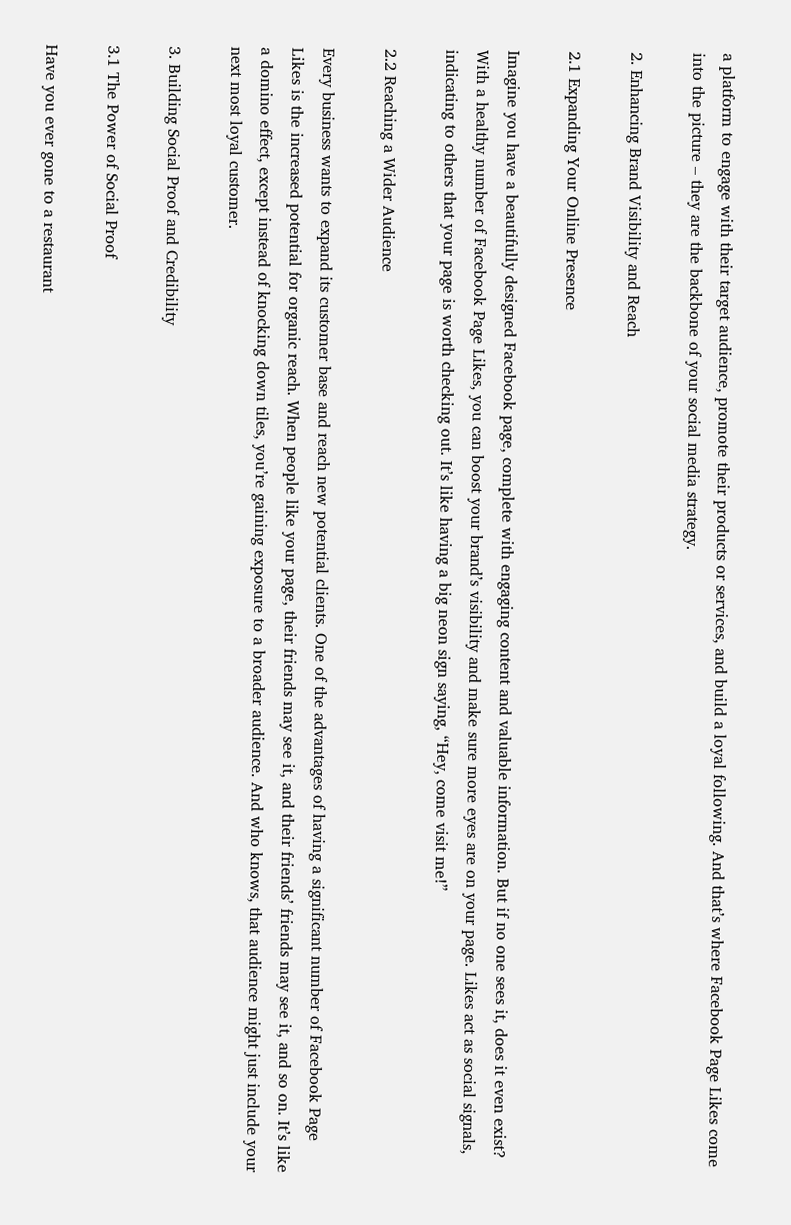a platform to engage with their target audience, promote their products or services, and build a loyal following. And that’s where Facebook Page Likes come into the picture – they are the backbone of your social media strategy.

2. Enhancing Brand Visibility and Reach

2.1 Expanding Your Online Presence

Imagine you have a beautifully designed Facebook page, complete with engaging content and valuable information. But if no one sees it, does it even exist? With a healthy number of Facebook Page Likes, you can boost your brand’s visibility and make sure more eyes are on your page. Likes act as social signals, indicating to others that your page is worth checking out. It’s like having a big neon sign saying, “Hey, come visit me!”

2.2 Reaching a Wider Audience

Every business wants to expand its customer base and reach new potential clients. One of the advantages of having a significant number of Facebook Page Likes is the increased potential for organic reach. When people like your page, their friends may see it, and their friends’ friends may see it, and so on. It’s like a domino effect, except instead of knocking down tiles, you’re gaining exposure to a broader audience. And who knows, that audience might just include your next most loyal customer.

3. Building Social Proof and Credibility

3.1 The Power of Social Proof

Have you ever gone to a restaurant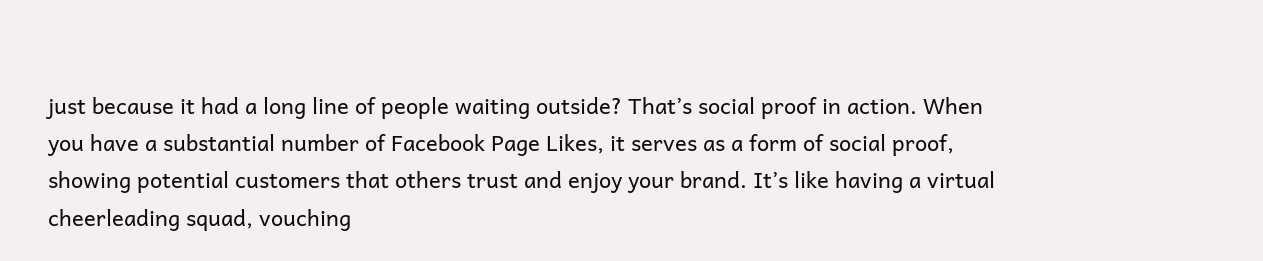just because it had a long line of people waiting outside? That’s social proof in action. When you have a substantial number of Facebook Page Likes, it serves as a form of social proof, showing potential customers that others trust and enjoy your brand. It’s like having a virtual cheerleading squad, vouching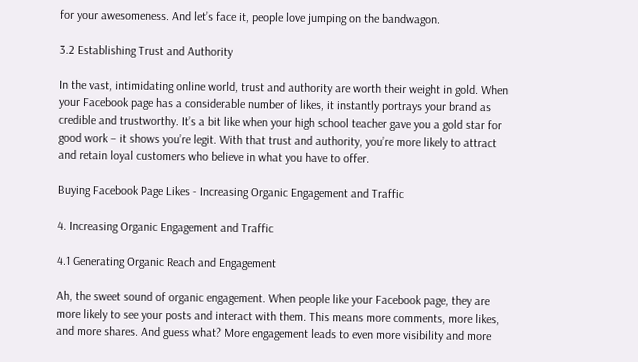for your awesomeness. And let’s face it, people love jumping on the bandwagon.

3.2 Establishing Trust and Authority

In the vast, intimidating online world, trust and authority are worth their weight in gold. When your Facebook page has a considerable number of likes, it instantly portrays your brand as credible and trustworthy. It’s a bit like when your high school teacher gave you a gold star for good work – it shows you’re legit. With that trust and authority, you’re more likely to attract and retain loyal customers who believe in what you have to offer.

Buying Facebook Page Likes - Increasing Organic Engagement and Traffic

4. Increasing Organic Engagement and Traffic

4.1 Generating Organic Reach and Engagement

Ah, the sweet sound of organic engagement. When people like your Facebook page, they are more likely to see your posts and interact with them. This means more comments, more likes, and more shares. And guess what? More engagement leads to even more visibility and more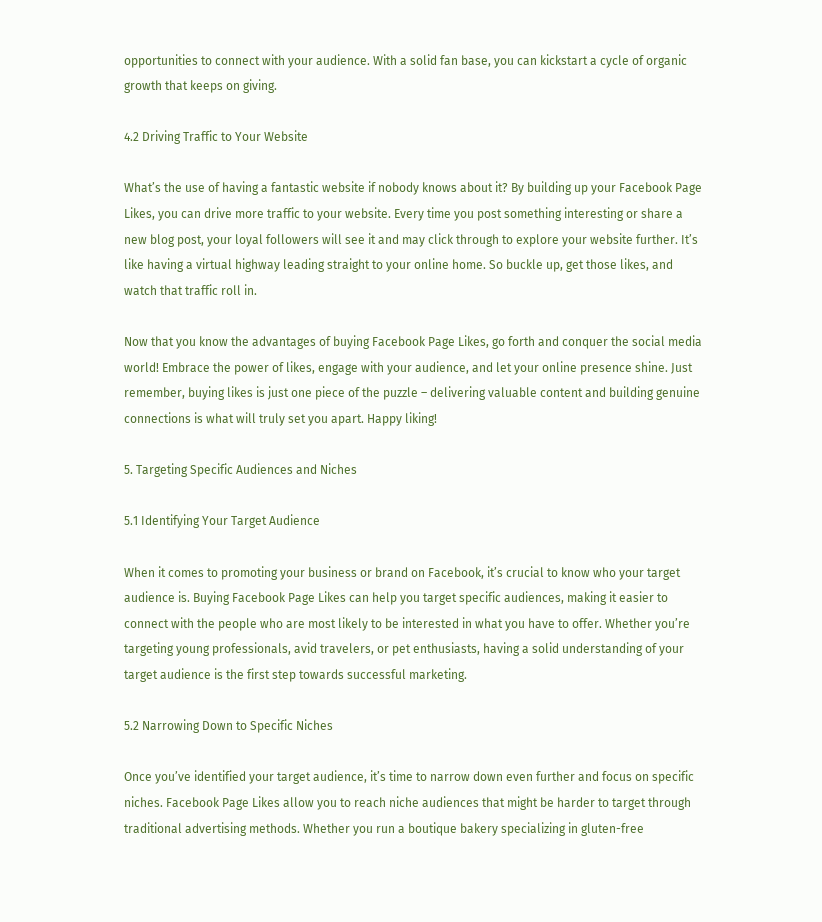opportunities to connect with your audience. With a solid fan base, you can kickstart a cycle of organic growth that keeps on giving.

4.2 Driving Traffic to Your Website

What’s the use of having a fantastic website if nobody knows about it? By building up your Facebook Page Likes, you can drive more traffic to your website. Every time you post something interesting or share a new blog post, your loyal followers will see it and may click through to explore your website further. It’s like having a virtual highway leading straight to your online home. So buckle up, get those likes, and watch that traffic roll in.

Now that you know the advantages of buying Facebook Page Likes, go forth and conquer the social media world! Embrace the power of likes, engage with your audience, and let your online presence shine. Just remember, buying likes is just one piece of the puzzle – delivering valuable content and building genuine connections is what will truly set you apart. Happy liking!

5. Targeting Specific Audiences and Niches

5.1 Identifying Your Target Audience

When it comes to promoting your business or brand on Facebook, it’s crucial to know who your target audience is. Buying Facebook Page Likes can help you target specific audiences, making it easier to connect with the people who are most likely to be interested in what you have to offer. Whether you’re targeting young professionals, avid travelers, or pet enthusiasts, having a solid understanding of your target audience is the first step towards successful marketing.

5.2 Narrowing Down to Specific Niches

Once you’ve identified your target audience, it’s time to narrow down even further and focus on specific niches. Facebook Page Likes allow you to reach niche audiences that might be harder to target through traditional advertising methods. Whether you run a boutique bakery specializing in gluten-free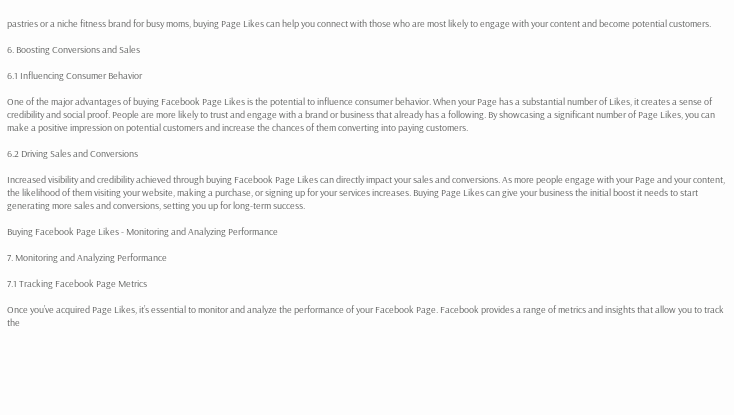pastries or a niche fitness brand for busy moms, buying Page Likes can help you connect with those who are most likely to engage with your content and become potential customers.

6. Boosting Conversions and Sales

6.1 Influencing Consumer Behavior

One of the major advantages of buying Facebook Page Likes is the potential to influence consumer behavior. When your Page has a substantial number of Likes, it creates a sense of credibility and social proof. People are more likely to trust and engage with a brand or business that already has a following. By showcasing a significant number of Page Likes, you can make a positive impression on potential customers and increase the chances of them converting into paying customers.

6.2 Driving Sales and Conversions

Increased visibility and credibility achieved through buying Facebook Page Likes can directly impact your sales and conversions. As more people engage with your Page and your content, the likelihood of them visiting your website, making a purchase, or signing up for your services increases. Buying Page Likes can give your business the initial boost it needs to start generating more sales and conversions, setting you up for long-term success.

Buying Facebook Page Likes - Monitoring and Analyzing Performance

7. Monitoring and Analyzing Performance

7.1 Tracking Facebook Page Metrics

Once you’ve acquired Page Likes, it’s essential to monitor and analyze the performance of your Facebook Page. Facebook provides a range of metrics and insights that allow you to track the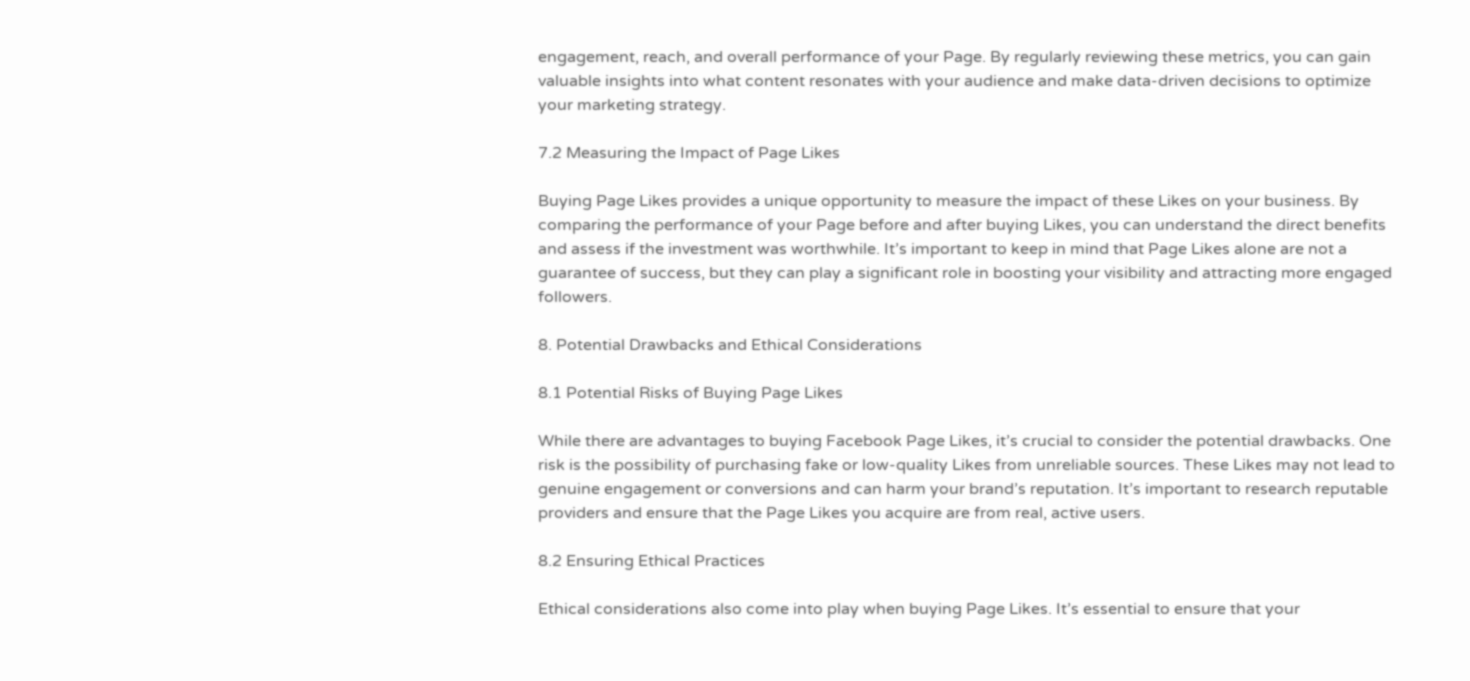engagement, reach, and overall performance of your Page. By regularly reviewing these metrics, you can gain valuable insights into what content resonates with your audience and make data-driven decisions to optimize your marketing strategy.

7.2 Measuring the Impact of Page Likes

Buying Page Likes provides a unique opportunity to measure the impact of these Likes on your business. By comparing the performance of your Page before and after buying Likes, you can understand the direct benefits and assess if the investment was worthwhile. It’s important to keep in mind that Page Likes alone are not a guarantee of success, but they can play a significant role in boosting your visibility and attracting more engaged followers.

8. Potential Drawbacks and Ethical Considerations

8.1 Potential Risks of Buying Page Likes

While there are advantages to buying Facebook Page Likes, it’s crucial to consider the potential drawbacks. One risk is the possibility of purchasing fake or low-quality Likes from unreliable sources. These Likes may not lead to genuine engagement or conversions and can harm your brand’s reputation. It’s important to research reputable providers and ensure that the Page Likes you acquire are from real, active users.

8.2 Ensuring Ethical Practices

Ethical considerations also come into play when buying Page Likes. It’s essential to ensure that your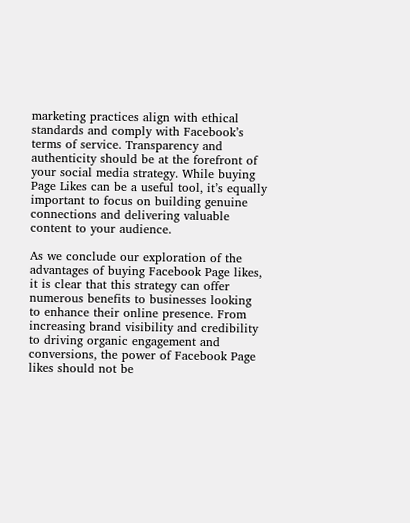marketing practices align with ethical standards and comply with Facebook’s terms of service. Transparency and authenticity should be at the forefront of your social media strategy. While buying Page Likes can be a useful tool, it’s equally important to focus on building genuine connections and delivering valuable content to your audience.

As we conclude our exploration of the advantages of buying Facebook Page likes, it is clear that this strategy can offer numerous benefits to businesses looking to enhance their online presence. From increasing brand visibility and credibility to driving organic engagement and conversions, the power of Facebook Page likes should not be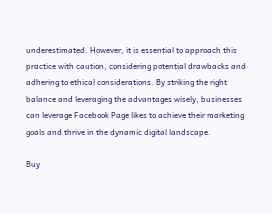underestimated. However, it is essential to approach this practice with caution, considering potential drawbacks and adhering to ethical considerations. By striking the right balance and leveraging the advantages wisely, businesses can leverage Facebook Page likes to achieve their marketing goals and thrive in the dynamic digital landscape.

Buy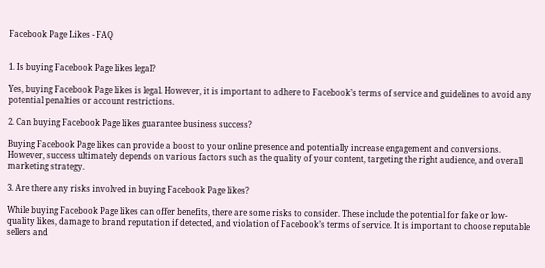Facebook Page Likes - FAQ


1. Is buying Facebook Page likes legal?

Yes, buying Facebook Page likes is legal. However, it is important to adhere to Facebook’s terms of service and guidelines to avoid any potential penalties or account restrictions.

2. Can buying Facebook Page likes guarantee business success?

Buying Facebook Page likes can provide a boost to your online presence and potentially increase engagement and conversions. However, success ultimately depends on various factors such as the quality of your content, targeting the right audience, and overall marketing strategy.

3. Are there any risks involved in buying Facebook Page likes?

While buying Facebook Page likes can offer benefits, there are some risks to consider. These include the potential for fake or low-quality likes, damage to brand reputation if detected, and violation of Facebook’s terms of service. It is important to choose reputable sellers and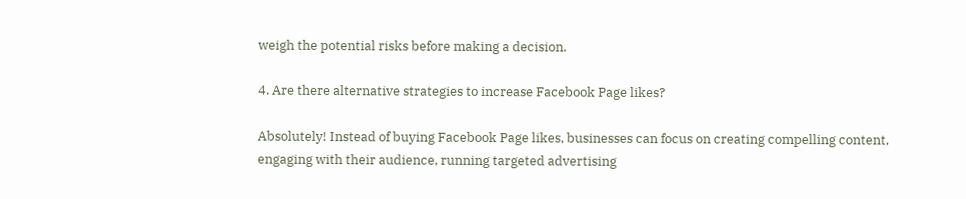weigh the potential risks before making a decision.

4. Are there alternative strategies to increase Facebook Page likes?

Absolutely! Instead of buying Facebook Page likes, businesses can focus on creating compelling content, engaging with their audience, running targeted advertising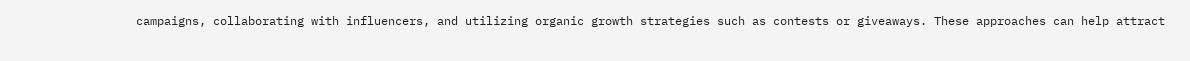campaigns, collaborating with influencers, and utilizing organic growth strategies such as contests or giveaways. These approaches can help attract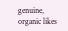genuine, organic likes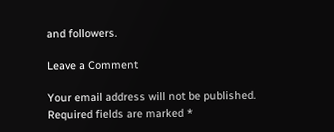and followers.

Leave a Comment

Your email address will not be published. Required fields are marked *